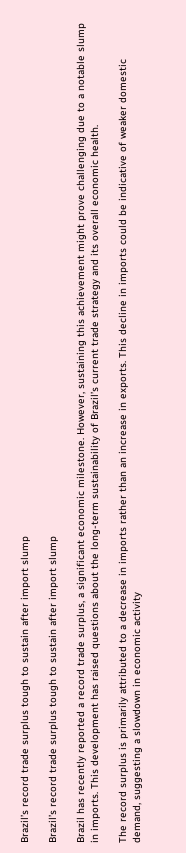Brazil’s record trade surplus tough to sustain after import slump

Brazil’s record trade surplus tough to sustain after import slump

Brazil has recently reported a record trade surplus, a significant economic milestone. However, sustaining this achievement might prove challenging due to a notable slump in imports. This development has raised questions about the long-term sustainability of Brazil’s current trade strategy and its overall economic health.

The record surplus is primarily attributed to a decrease in imports rather than an increase in exports. This decline in imports could be indicative of weaker domestic demand, suggesting a slowdown in economic activity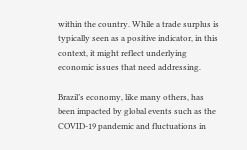within the country. While a trade surplus is typically seen as a positive indicator, in this context, it might reflect underlying economic issues that need addressing.

Brazil’s economy, like many others, has been impacted by global events such as the COVID-19 pandemic and fluctuations in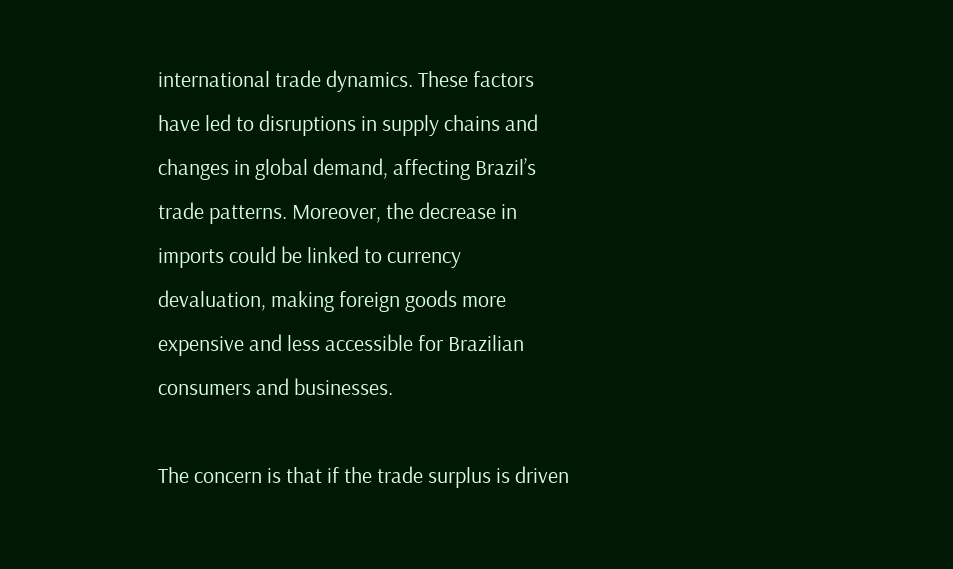international trade dynamics. These factors have led to disruptions in supply chains and changes in global demand, affecting Brazil’s trade patterns. Moreover, the decrease in imports could be linked to currency devaluation, making foreign goods more expensive and less accessible for Brazilian consumers and businesses.

The concern is that if the trade surplus is driven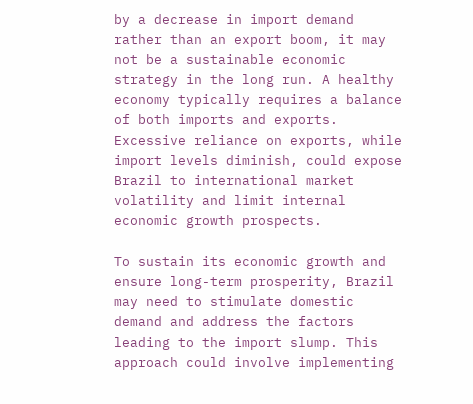by a decrease in import demand rather than an export boom, it may not be a sustainable economic strategy in the long run. A healthy economy typically requires a balance of both imports and exports. Excessive reliance on exports, while import levels diminish, could expose Brazil to international market volatility and limit internal economic growth prospects.

To sustain its economic growth and ensure long-term prosperity, Brazil may need to stimulate domestic demand and address the factors leading to the import slump. This approach could involve implementing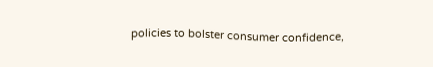policies to bolster consumer confidence,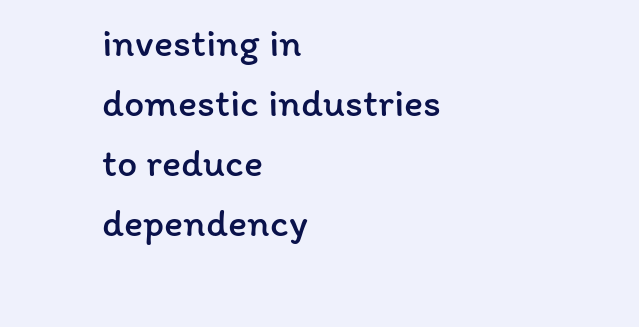investing in domestic industries to reduce dependency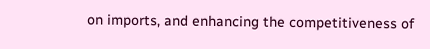on imports, and enhancing the competitiveness of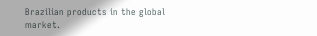Brazilian products in the global market.